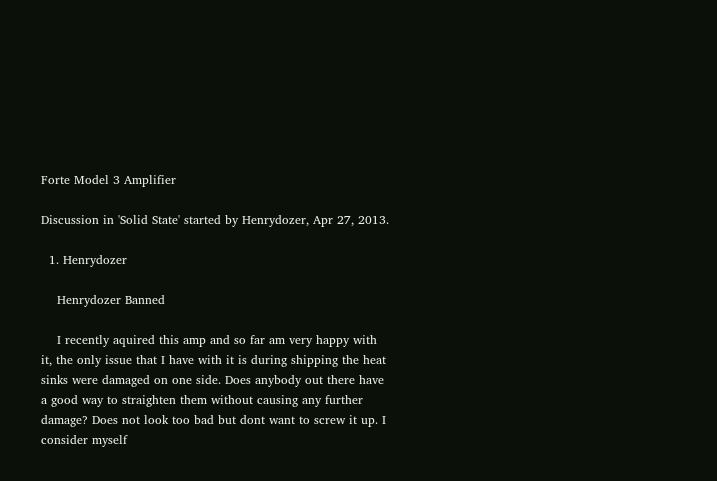Forte Model 3 Amplifier

Discussion in 'Solid State' started by Henrydozer, Apr 27, 2013.

  1. Henrydozer

    Henrydozer Banned

    I recently aquired this amp and so far am very happy with it, the only issue that I have with it is during shipping the heat sinks were damaged on one side. Does anybody out there have a good way to straighten them without causing any further damage? Does not look too bad but dont want to screw it up. I consider myself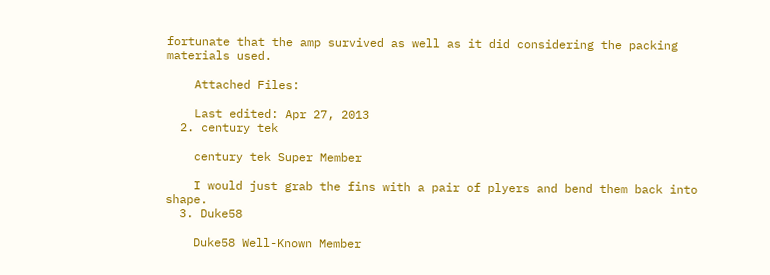fortunate that the amp survived as well as it did considering the packing materials used.

    Attached Files:

    Last edited: Apr 27, 2013
  2. century tek

    century tek Super Member

    I would just grab the fins with a pair of plyers and bend them back into shape.
  3. Duke58

    Duke58 Well-Known Member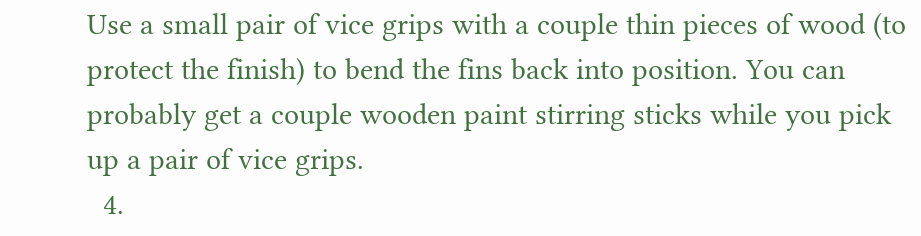Use a small pair of vice grips with a couple thin pieces of wood (to protect the finish) to bend the fins back into position. You can probably get a couple wooden paint stirring sticks while you pick up a pair of vice grips.
  4.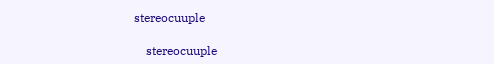stereocuuple

    stereocuuple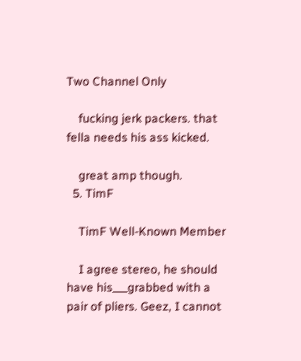Two Channel Only

    fucking jerk packers. that fella needs his ass kicked.

    great amp though.
  5. TimF

    TimF Well-Known Member

    I agree stereo, he should have his___grabbed with a pair of pliers. Geez, I cannot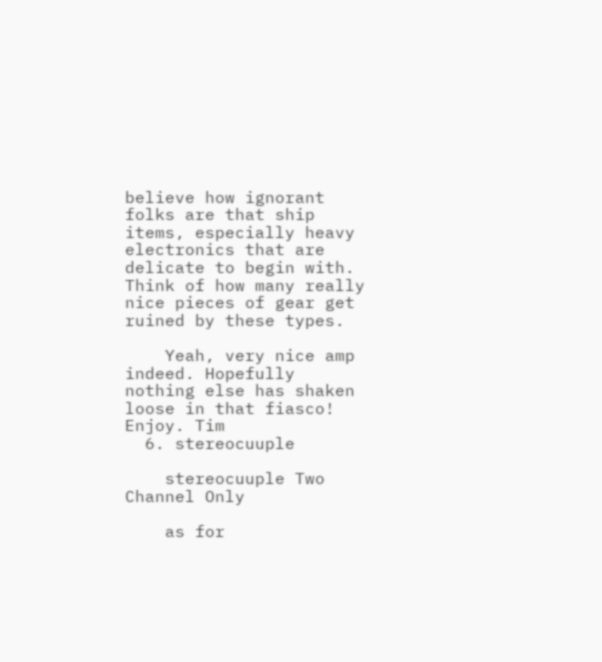believe how ignorant folks are that ship items, especially heavy electronics that are delicate to begin with. Think of how many really nice pieces of gear get ruined by these types.

    Yeah, very nice amp indeed. Hopefully nothing else has shaken loose in that fiasco! Enjoy. Tim
  6. stereocuuple

    stereocuuple Two Channel Only

    as for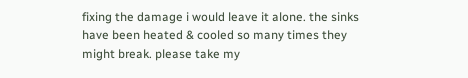fixing the damage i would leave it alone. the sinks have been heated & cooled so many times they might break. please take my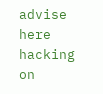advise here hacking on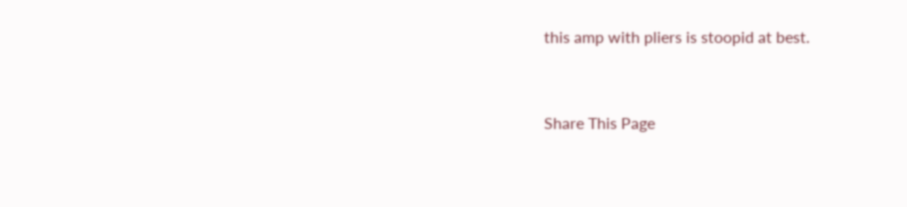this amp with pliers is stoopid at best.


Share This Page